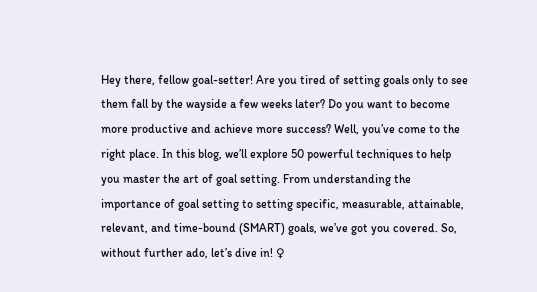Hey there, fellow goal-setter! Are you tired of setting goals only to see them fall by the wayside a few weeks later? Do you want to become more productive and achieve more success? Well, you’ve come to the right place. In this blog, we’ll explore 50 powerful techniques to help you master the art of goal setting. From understanding the importance of goal setting to setting specific, measurable, attainable, relevant, and time-bound (SMART) goals, we’ve got you covered. So, without further ado, let’s dive in! ♀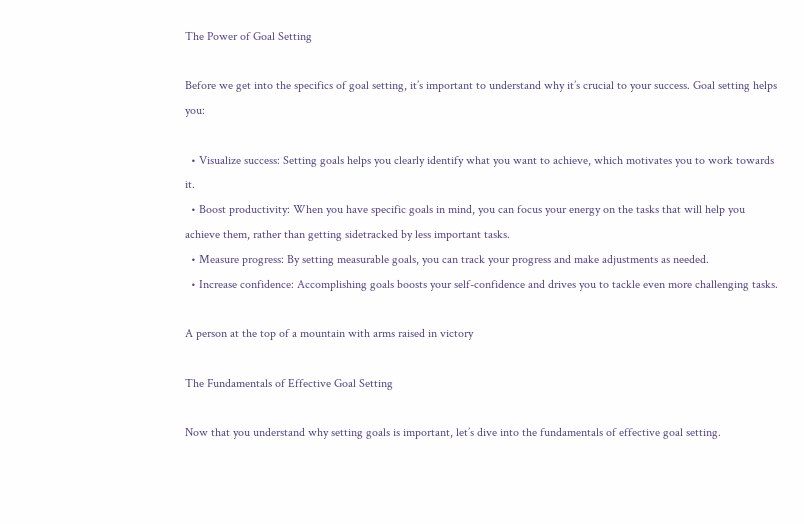The Power of Goal Setting

Before we get into the specifics of goal setting, it’s important to understand why it’s crucial to your success. Goal setting helps you:

  • Visualize success: Setting goals helps you clearly identify what you want to achieve, which motivates you to work towards it.
  • Boost productivity: When you have specific goals in mind, you can focus your energy on the tasks that will help you achieve them, rather than getting sidetracked by less important tasks.
  • Measure progress: By setting measurable goals, you can track your progress and make adjustments as needed.
  • Increase confidence: Accomplishing goals boosts your self-confidence and drives you to tackle even more challenging tasks.

A person at the top of a mountain with arms raised in victory

The Fundamentals of Effective Goal Setting

Now that you understand why setting goals is important, let’s dive into the fundamentals of effective goal setting.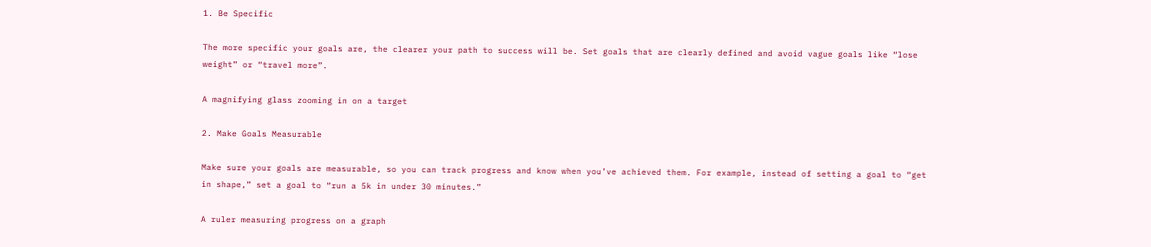1. Be Specific

The more specific your goals are, the clearer your path to success will be. Set goals that are clearly defined and avoid vague goals like “lose weight” or “travel more”.

A magnifying glass zooming in on a target

2. Make Goals Measurable

Make sure your goals are measurable, so you can track progress and know when you’ve achieved them. For example, instead of setting a goal to “get in shape,” set a goal to “run a 5k in under 30 minutes.”

A ruler measuring progress on a graph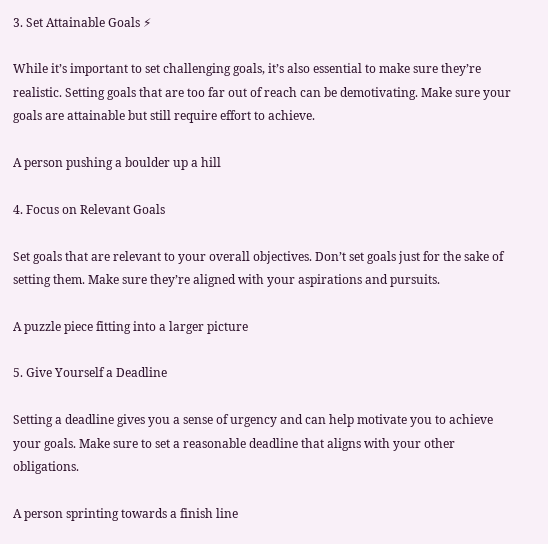3. Set Attainable Goals ⚡

While it’s important to set challenging goals, it’s also essential to make sure they’re realistic. Setting goals that are too far out of reach can be demotivating. Make sure your goals are attainable but still require effort to achieve.

A person pushing a boulder up a hill

4. Focus on Relevant Goals

Set goals that are relevant to your overall objectives. Don’t set goals just for the sake of setting them. Make sure they’re aligned with your aspirations and pursuits.

A puzzle piece fitting into a larger picture

5. Give Yourself a Deadline

Setting a deadline gives you a sense of urgency and can help motivate you to achieve your goals. Make sure to set a reasonable deadline that aligns with your other obligations.

A person sprinting towards a finish line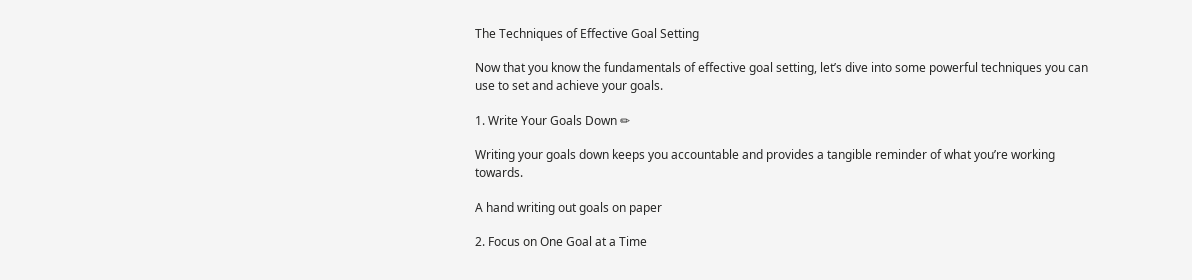The Techniques of Effective Goal Setting

Now that you know the fundamentals of effective goal setting, let’s dive into some powerful techniques you can use to set and achieve your goals.

1. Write Your Goals Down ✏

Writing your goals down keeps you accountable and provides a tangible reminder of what you’re working towards.

A hand writing out goals on paper

2. Focus on One Goal at a Time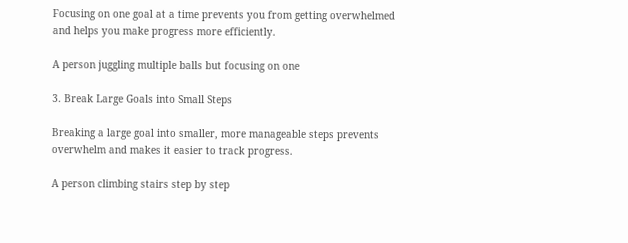Focusing on one goal at a time prevents you from getting overwhelmed and helps you make progress more efficiently.

A person juggling multiple balls but focusing on one

3. Break Large Goals into Small Steps

Breaking a large goal into smaller, more manageable steps prevents overwhelm and makes it easier to track progress.

A person climbing stairs step by step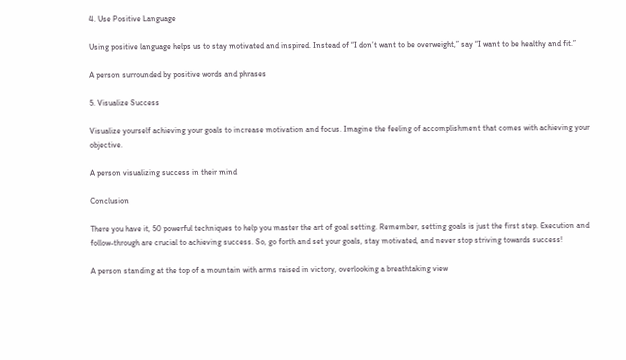4. Use Positive Language

Using positive language helps us to stay motivated and inspired. Instead of “I don’t want to be overweight,” say “I want to be healthy and fit.”

A person surrounded by positive words and phrases

5. Visualize Success

Visualize yourself achieving your goals to increase motivation and focus. Imagine the feeling of accomplishment that comes with achieving your objective.

A person visualizing success in their mind

Conclusion

There you have it, 50 powerful techniques to help you master the art of goal setting. Remember, setting goals is just the first step. Execution and follow-through are crucial to achieving success. So, go forth and set your goals, stay motivated, and never stop striving towards success!

A person standing at the top of a mountain with arms raised in victory, overlooking a breathtaking view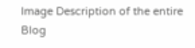Image Description of the entire Blog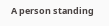A person standing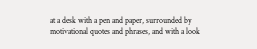at a desk with a pen and paper, surrounded by motivational quotes and phrases, and with a look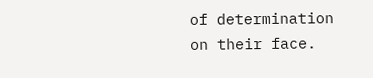of determination on their face.